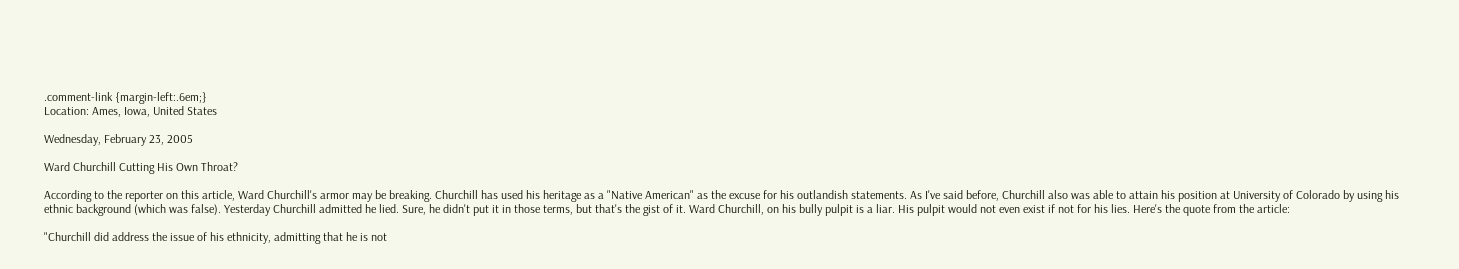.comment-link {margin-left:.6em;}
Location: Ames, Iowa, United States

Wednesday, February 23, 2005

Ward Churchill Cutting His Own Throat?

According to the reporter on this article, Ward Churchill's armor may be breaking. Churchill has used his heritage as a "Native American" as the excuse for his outlandish statements. As I've said before, Churchill also was able to attain his position at University of Colorado by using his ethnic background (which was false). Yesterday Churchill admitted he lied. Sure, he didn't put it in those terms, but that's the gist of it. Ward Churchill, on his bully pulpit is a liar. His pulpit would not even exist if not for his lies. Here's the quote from the article:

"Churchill did address the issue of his ethnicity, admitting that he is not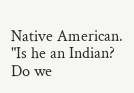Native American.
"Is he an Indian? Do we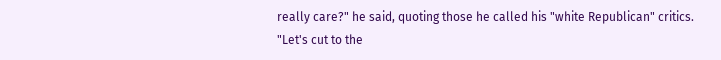really care?" he said, quoting those he called his "white Republican" critics.
"Let's cut to the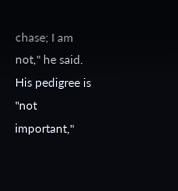chase; I am not," he said.
His pedigree is "not important,"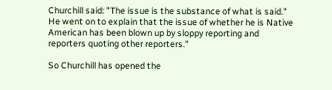Churchill said: "The issue is the substance of what is said."
He went on to explain that the issue of whether he is Native American has been blown up by sloppy reporting and reporters quoting other reporters."

So Churchill has opened the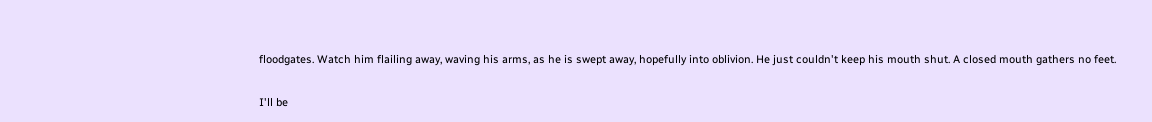floodgates. Watch him flailing away, waving his arms, as he is swept away, hopefully into oblivion. He just couldn't keep his mouth shut. A closed mouth gathers no feet.

I'll be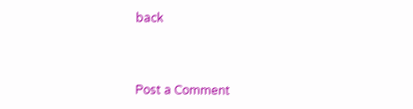back



Post a Comment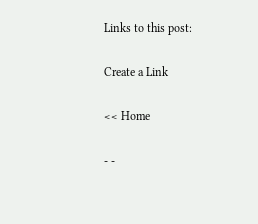Links to this post:

Create a Link

<< Home

- -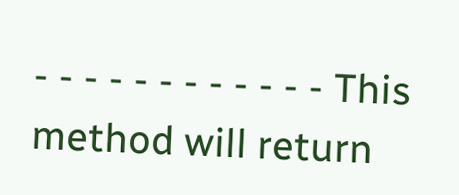- - - - - - - - - - - - This method will return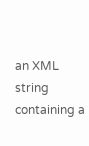an XML string containing a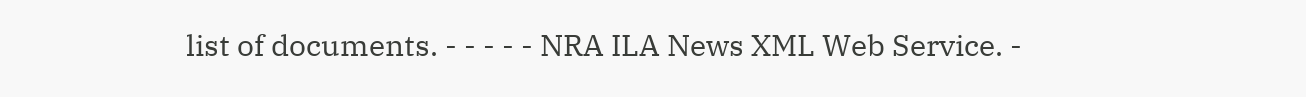list of documents. - - - - - NRA ILA News XML Web Service. -